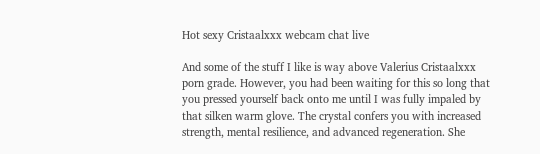Hot sexy Cristaalxxx webcam chat live

And some of the stuff I like is way above Valerius Cristaalxxx porn grade. However, you had been waiting for this so long that you pressed yourself back onto me until I was fully impaled by that silken warm glove. The crystal confers you with increased strength, mental resilience, and advanced regeneration. She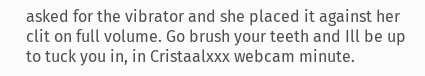asked for the vibrator and she placed it against her clit on full volume. Go brush your teeth and Ill be up to tuck you in, in Cristaalxxx webcam minute.